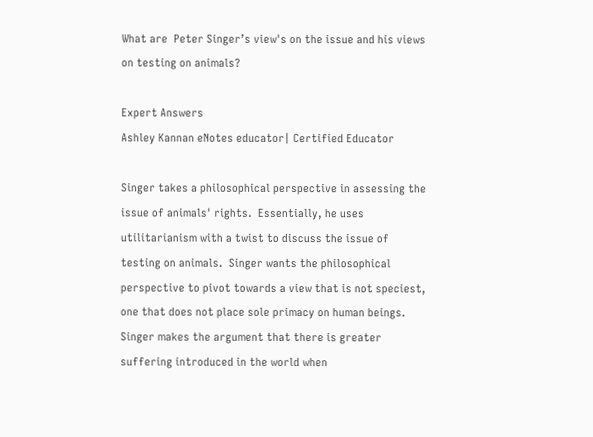What are  Peter Singer’s view's on the issue and his views on testing on animals?

Expert Answers
Ashley Kannan eNotes educator| Certified Educator

Singer takes a philosophical perspective in assessing the issue of animals' rights.  Essentially, he uses utilitarianism with a twist to discuss the issue of testing on animals.  Singer wants the philosophical perspective to pivot towards a view that is not speciest, one that does not place sole primacy on human beings.  Singer makes the argument that there is greater suffering introduced in the world when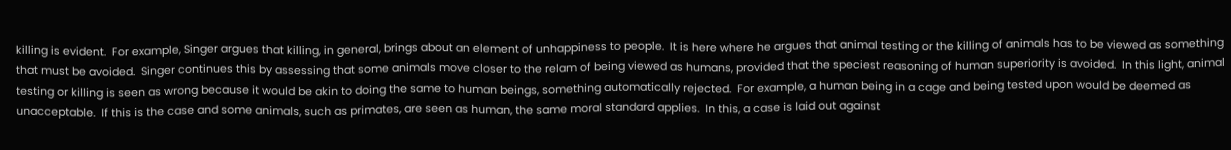killing is evident.  For example, Singer argues that killing, in general, brings about an element of unhappiness to people.  It is here where he argues that animal testing or the killing of animals has to be viewed as something that must be avoided.  Singer continues this by assessing that some animals move closer to the relam of being viewed as humans, provided that the speciest reasoning of human superiority is avoided.  In this light, animal testing or killing is seen as wrong because it would be akin to doing the same to human beings, something automatically rejected.  For example, a human being in a cage and being tested upon would be deemed as unacceptable.  If this is the case and some animals, such as primates, are seen as human, the same moral standard applies.  In this, a case is laid out against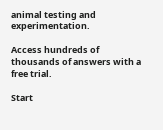animal testing and experimentation.

Access hundreds of thousands of answers with a free trial.

Start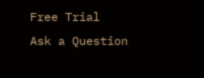Free Trial
Ask a Question